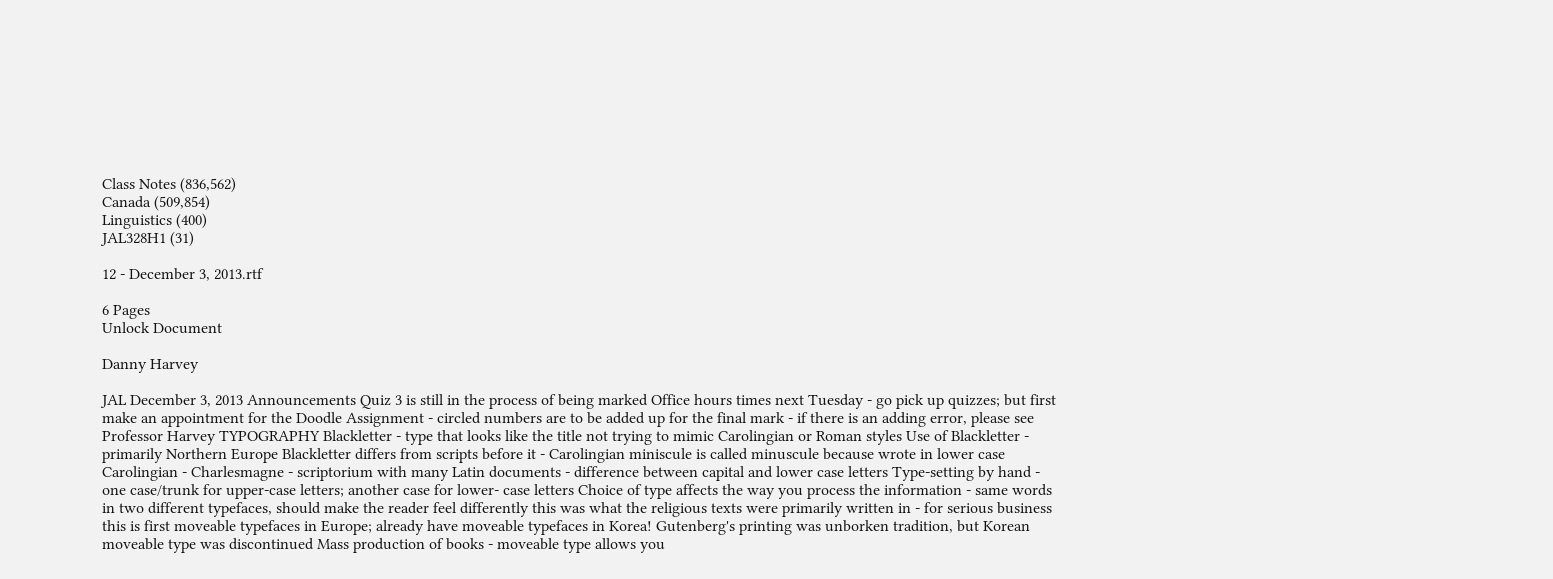Class Notes (836,562)
Canada (509,854)
Linguistics (400)
JAL328H1 (31)

12 - December 3, 2013.rtf

6 Pages
Unlock Document

Danny Harvey

JAL December 3, 2013 Announcements Quiz 3 is still in the process of being marked Office hours times next Tuesday - go pick up quizzes; but first make an appointment for the Doodle Assignment - circled numbers are to be added up for the final mark - if there is an adding error, please see Professor Harvey TYPOGRAPHY Blackletter - type that looks like the title not trying to mimic Carolingian or Roman styles Use of Blackletter - primarily Northern Europe Blackletter differs from scripts before it - Carolingian miniscule is called minuscule because wrote in lower case Carolingian - Charlesmagne - scriptorium with many Latin documents - difference between capital and lower case letters Type-setting by hand - one case/trunk for upper-case letters; another case for lower- case letters Choice of type affects the way you process the information - same words in two different typefaces, should make the reader feel differently this was what the religious texts were primarily written in - for serious business this is first moveable typefaces in Europe; already have moveable typefaces in Korea! Gutenberg's printing was unborken tradition, but Korean moveable type was discontinued Mass production of books - moveable type allows you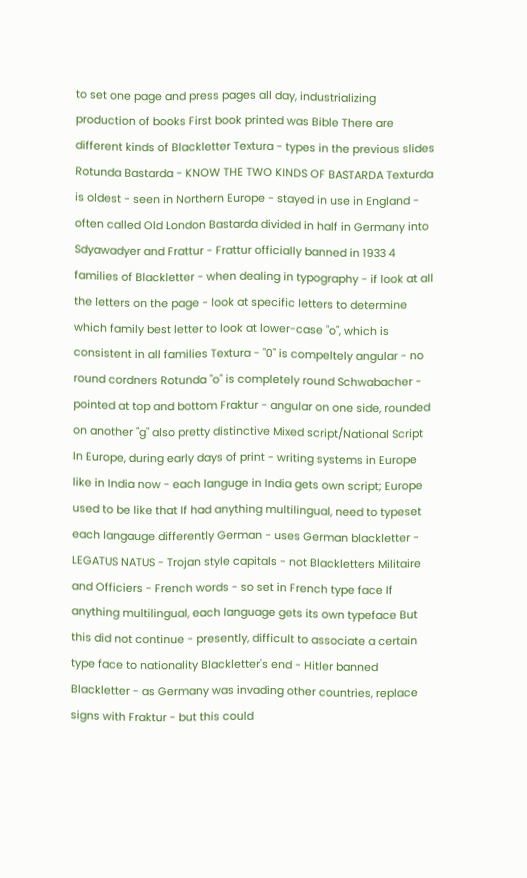to set one page and press pages all day, industrializing production of books First book printed was Bible There are different kinds of Blackletter Textura - types in the previous slides Rotunda Bastarda - KNOW THE TWO KINDS OF BASTARDA Texturda is oldest - seen in Northern Europe - stayed in use in England - often called Old London Bastarda divided in half in Germany into Sdyawadyer and Frattur - Frattur officially banned in 1933 4 families of Blackletter - when dealing in typography - if look at all the letters on the page - look at specific letters to determine which family best letter to look at lower-case "o", which is consistent in all families Textura - "0" is compeltely angular - no round cordners Rotunda "o" is completely round Schwabacher - pointed at top and bottom Fraktur - angular on one side, rounded on another "g" also pretty distinctive Mixed script/National Script In Europe, during early days of print - writing systems in Europe like in India now - each languge in India gets own script; Europe used to be like that If had anything multilingual, need to typeset each langauge differently German - uses German blackletter - LEGATUS NATUS - Trojan style capitals - not Blackletters Militaire and Officiers - French words - so set in French type face If anything multilingual, each language gets its own typeface But this did not continue - presently, difficult to associate a certain type face to nationality Blackletter's end - Hitler banned Blackletter - as Germany was invading other countries, replace signs with Fraktur - but this could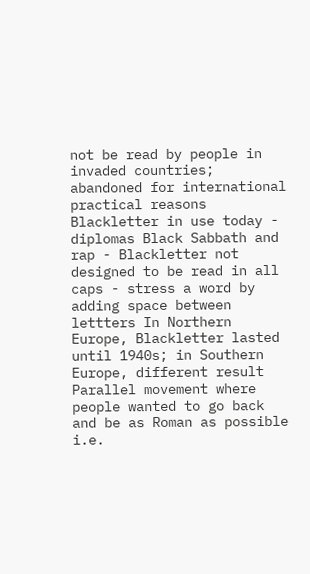not be read by people in invaded countries; abandoned for international practical reasons Blackletter in use today - diplomas Black Sabbath and rap - Blackletter not designed to be read in all caps - stress a word by adding space between lettters In Northern Europe, Blackletter lasted until 1940s; in Southern Europe, different result Parallel movement where people wanted to go back and be as Roman as possible i.e.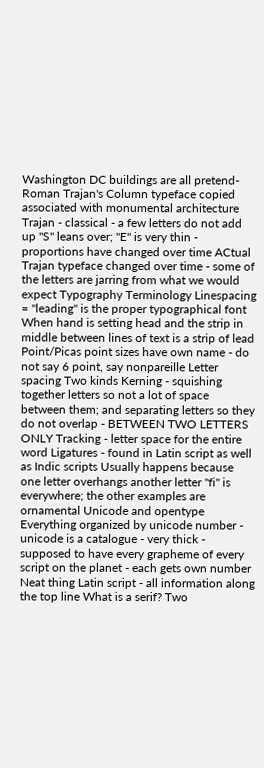Washington DC buildings are all pretend-Roman Trajan's Column typeface copied associated with monumental architecture Trajan - classical - a few letters do not add up "S" leans over; "E" is very thin - proportions have changed over time ACtual Trajan typeface changed over time - some of the letters are jarring from what we would expect Typography Terminology Linespacing = "leading" is the proper typographical font When hand is setting head and the strip in middle between lines of text is a strip of lead Point/Picas point sizes have own name - do not say 6 point, say nonpareille Letter spacing Two kinds Kerning - squishing together letters so not a lot of space between them; and separating letters so they do not overlap - BETWEEN TWO LETTERS ONLY Tracking - letter space for the entire word Ligatures - found in Latin script as well as Indic scripts Usually happens because one letter overhangs another letter "fi" is everywhere; the other examples are ornamental Unicode and opentype Everything organized by unicode number - unicode is a catalogue - very thick - supposed to have every grapheme of every script on the planet - each gets own number Neat thing Latin script - all information along the top line What is a serif? Two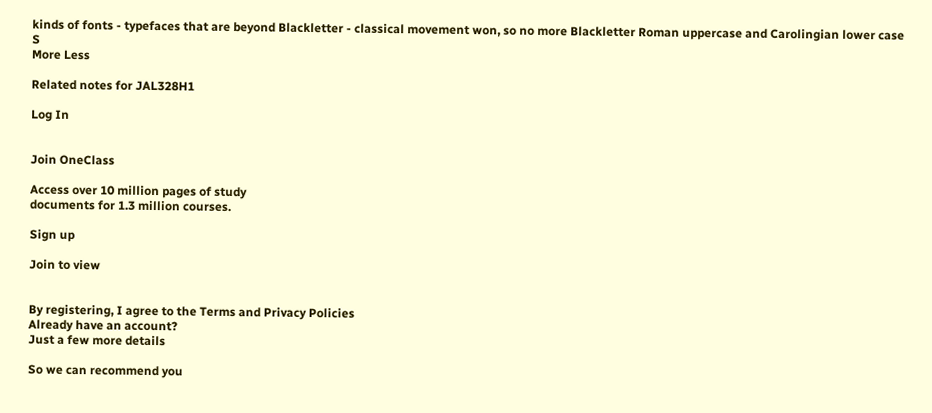kinds of fonts - typefaces that are beyond Blackletter - classical movement won, so no more Blackletter Roman uppercase and Carolingian lower case S
More Less

Related notes for JAL328H1

Log In


Join OneClass

Access over 10 million pages of study
documents for 1.3 million courses.

Sign up

Join to view


By registering, I agree to the Terms and Privacy Policies
Already have an account?
Just a few more details

So we can recommend you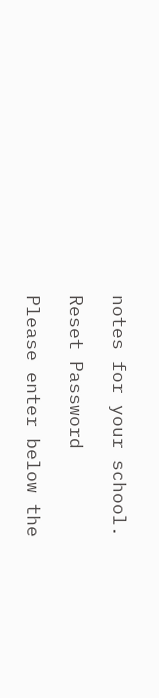notes for your school.

Reset Password

Please enter below the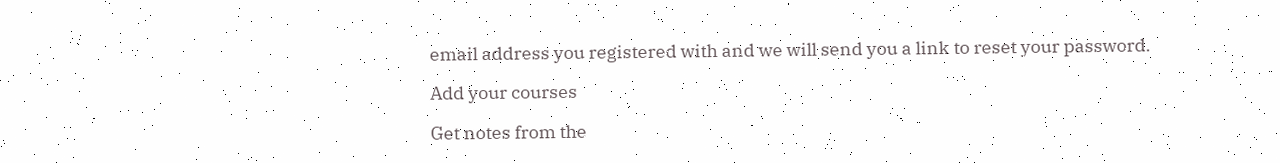email address you registered with and we will send you a link to reset your password.

Add your courses

Get notes from the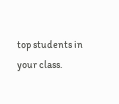top students in your class.